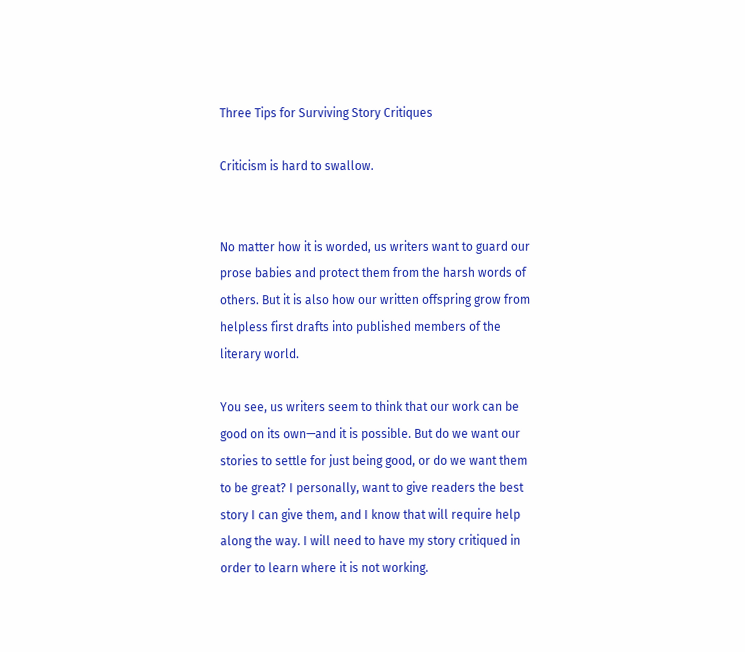Three Tips for Surviving Story Critiques

Criticism is hard to swallow.


No matter how it is worded, us writers want to guard our prose babies and protect them from the harsh words of others. But it is also how our written offspring grow from helpless first drafts into published members of the literary world.

You see, us writers seem to think that our work can be good on its own—and it is possible. But do we want our stories to settle for just being good, or do we want them to be great? I personally, want to give readers the best story I can give them, and I know that will require help along the way. I will need to have my story critiqued in order to learn where it is not working.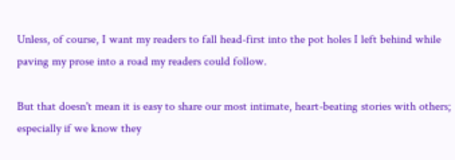Unless, of course, I want my readers to fall head-first into the pot holes I left behind while paving my prose into a road my readers could follow.

But that doesn't mean it is easy to share our most intimate, heart-beating stories with others; especially if we know they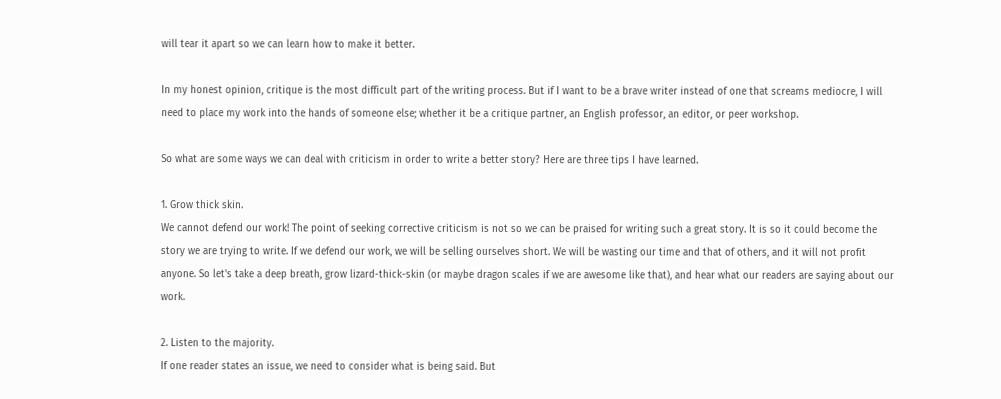will tear it apart so we can learn how to make it better.

In my honest opinion, critique is the most difficult part of the writing process. But if I want to be a brave writer instead of one that screams mediocre, I will need to place my work into the hands of someone else; whether it be a critique partner, an English professor, an editor, or peer workshop.

So what are some ways we can deal with criticism in order to write a better story? Here are three tips I have learned.

1. Grow thick skin.
We cannot defend our work! The point of seeking corrective criticism is not so we can be praised for writing such a great story. It is so it could become the story we are trying to write. If we defend our work, we will be selling ourselves short. We will be wasting our time and that of others, and it will not profit anyone. So let's take a deep breath, grow lizard-thick-skin (or maybe dragon scales if we are awesome like that), and hear what our readers are saying about our work.

2. Listen to the majority.
If one reader states an issue, we need to consider what is being said. But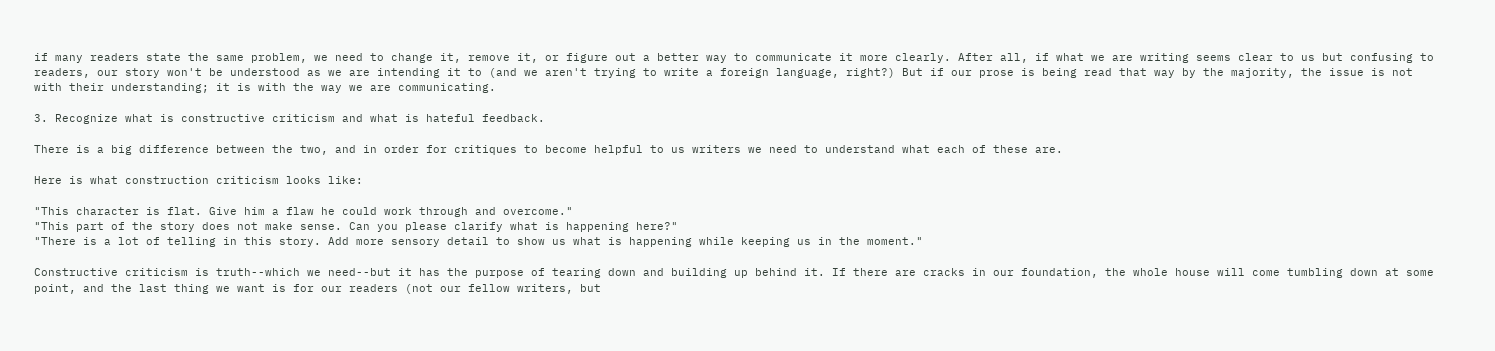if many readers state the same problem, we need to change it, remove it, or figure out a better way to communicate it more clearly. After all, if what we are writing seems clear to us but confusing to readers, our story won't be understood as we are intending it to (and we aren't trying to write a foreign language, right?) But if our prose is being read that way by the majority, the issue is not with their understanding; it is with the way we are communicating.

3. Recognize what is constructive criticism and what is hateful feedback.

There is a big difference between the two, and in order for critiques to become helpful to us writers we need to understand what each of these are.

Here is what construction criticism looks like:

"This character is flat. Give him a flaw he could work through and overcome."
"This part of the story does not make sense. Can you please clarify what is happening here?"
"There is a lot of telling in this story. Add more sensory detail to show us what is happening while keeping us in the moment."

Constructive criticism is truth--which we need--but it has the purpose of tearing down and building up behind it. If there are cracks in our foundation, the whole house will come tumbling down at some point, and the last thing we want is for our readers (not our fellow writers, but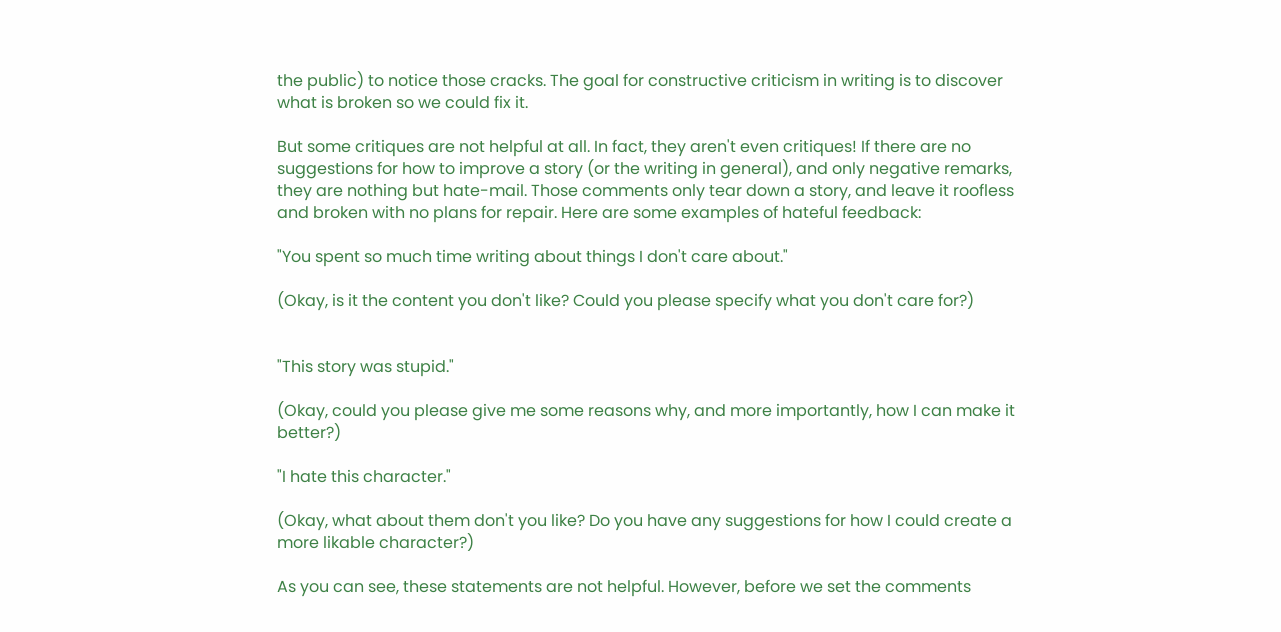the public) to notice those cracks. The goal for constructive criticism in writing is to discover what is broken so we could fix it.

But some critiques are not helpful at all. In fact, they aren't even critiques! If there are no suggestions for how to improve a story (or the writing in general), and only negative remarks, they are nothing but hate-mail. Those comments only tear down a story, and leave it roofless and broken with no plans for repair. Here are some examples of hateful feedback:

"You spent so much time writing about things I don't care about."

(Okay, is it the content you don't like? Could you please specify what you don't care for?)


"This story was stupid."

(Okay, could you please give me some reasons why, and more importantly, how I can make it better?)

"I hate this character."

(Okay, what about them don't you like? Do you have any suggestions for how I could create a more likable character?)

As you can see, these statements are not helpful. However, before we set the comments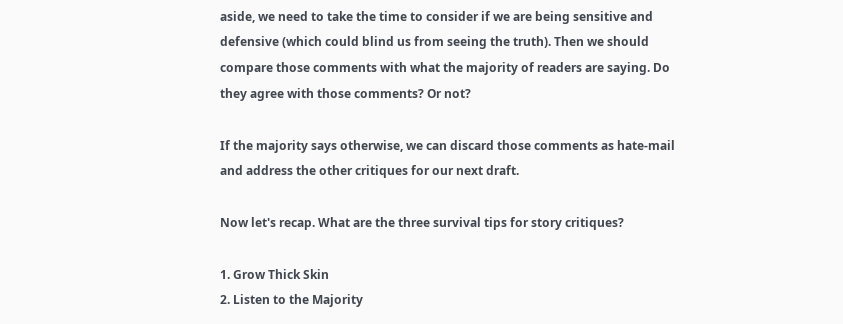aside, we need to take the time to consider if we are being sensitive and defensive (which could blind us from seeing the truth). Then we should compare those comments with what the majority of readers are saying. Do they agree with those comments? Or not?

If the majority says otherwise, we can discard those comments as hate-mail and address the other critiques for our next draft.

Now let's recap. What are the three survival tips for story critiques?

1. Grow Thick Skin
2. Listen to the Majority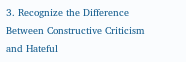3. Recognize the Difference Between Constructive Criticism and Hateful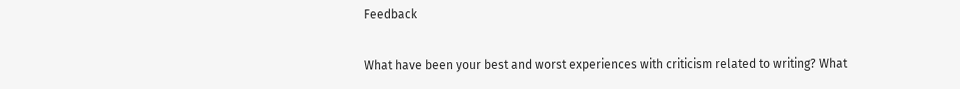Feedback

What have been your best and worst experiences with criticism related to writing? What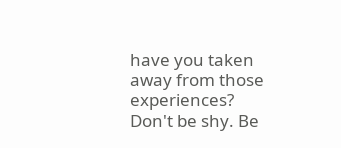have you taken away from those experiences? Don't be shy. Be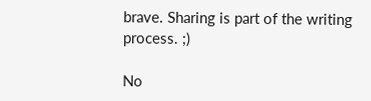brave. Sharing is part of the writing process. ;)

No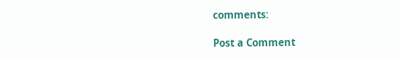comments:

Post a Comment